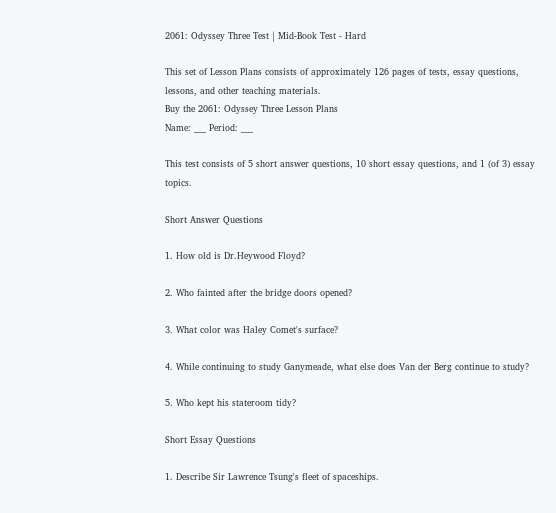2061: Odyssey Three Test | Mid-Book Test - Hard

This set of Lesson Plans consists of approximately 126 pages of tests, essay questions, lessons, and other teaching materials.
Buy the 2061: Odyssey Three Lesson Plans
Name: ___ Period: ___

This test consists of 5 short answer questions, 10 short essay questions, and 1 (of 3) essay topics.

Short Answer Questions

1. How old is Dr.Heywood Floyd?

2. Who fainted after the bridge doors opened?

3. What color was Haley Comet's surface?

4. While continuing to study Ganymeade, what else does Van der Berg continue to study?

5. Who kept his stateroom tidy?

Short Essay Questions

1. Describe Sir Lawrence Tsung's fleet of spaceships.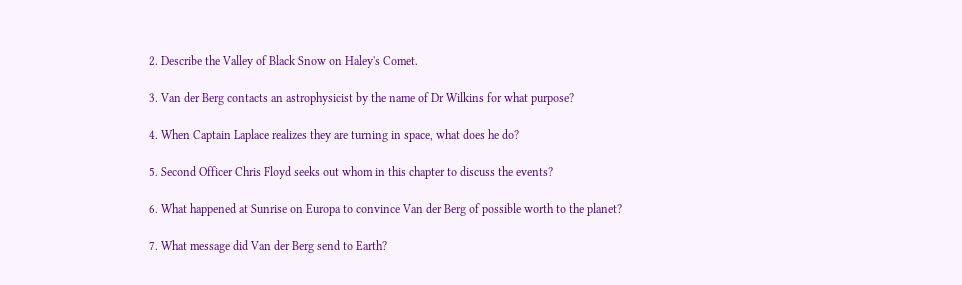2. Describe the Valley of Black Snow on Haley's Comet.

3. Van der Berg contacts an astrophysicist by the name of Dr Wilkins for what purpose?

4. When Captain Laplace realizes they are turning in space, what does he do?

5. Second Officer Chris Floyd seeks out whom in this chapter to discuss the events?

6. What happened at Sunrise on Europa to convince Van der Berg of possible worth to the planet?

7. What message did Van der Berg send to Earth?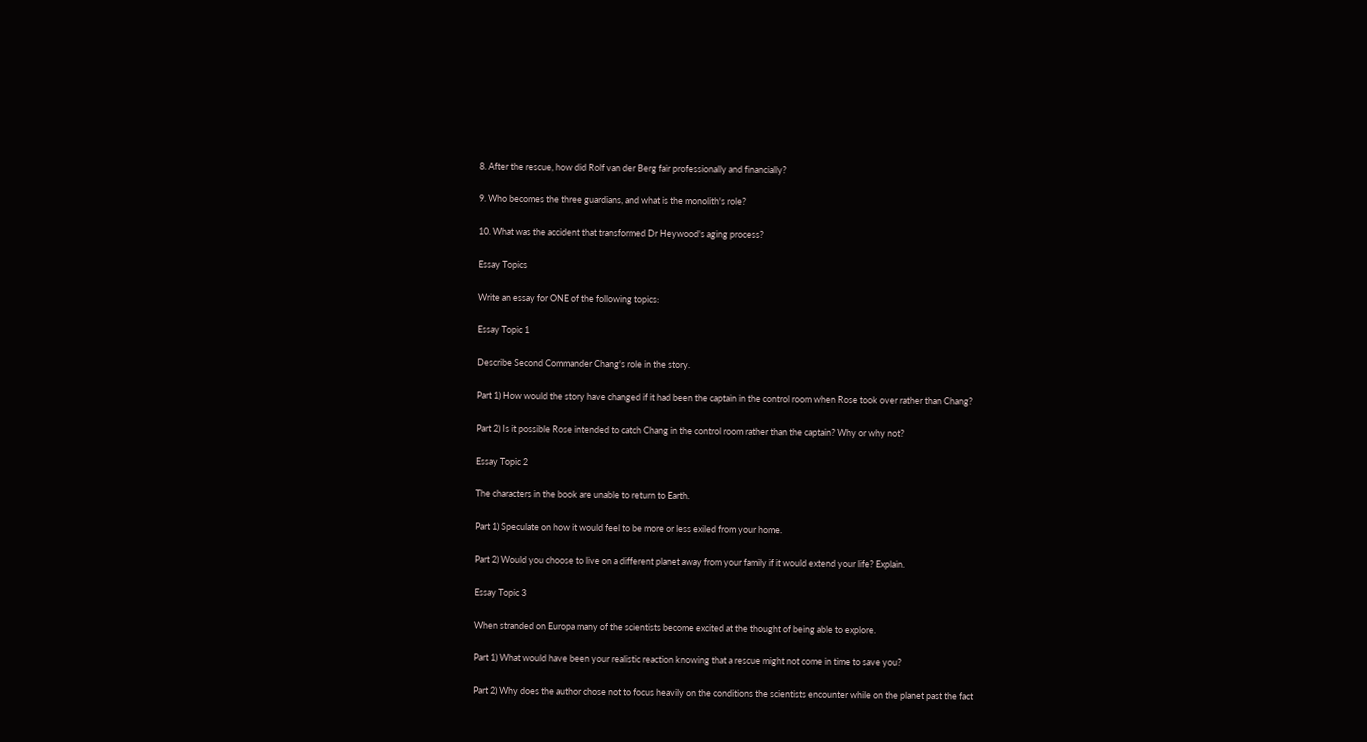8. After the rescue, how did Rolf van der Berg fair professionally and financially?

9. Who becomes the three guardians, and what is the monolith's role?

10. What was the accident that transformed Dr Heywood's aging process?

Essay Topics

Write an essay for ONE of the following topics:

Essay Topic 1

Describe Second Commander Chang's role in the story.

Part 1) How would the story have changed if it had been the captain in the control room when Rose took over rather than Chang?

Part 2) Is it possible Rose intended to catch Chang in the control room rather than the captain? Why or why not?

Essay Topic 2

The characters in the book are unable to return to Earth.

Part 1) Speculate on how it would feel to be more or less exiled from your home.

Part 2) Would you choose to live on a different planet away from your family if it would extend your life? Explain.

Essay Topic 3

When stranded on Europa many of the scientists become excited at the thought of being able to explore.

Part 1) What would have been your realistic reaction knowing that a rescue might not come in time to save you?

Part 2) Why does the author chose not to focus heavily on the conditions the scientists encounter while on the planet past the fact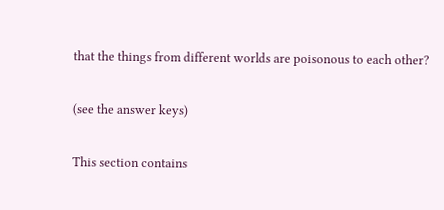that the things from different worlds are poisonous to each other?

(see the answer keys)

This section contains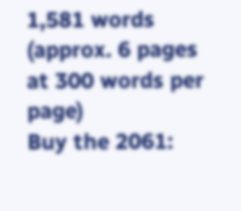1,581 words
(approx. 6 pages at 300 words per page)
Buy the 2061: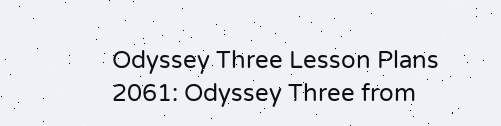Odyssey Three Lesson Plans
2061: Odyssey Three from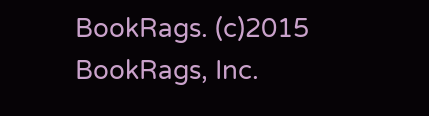BookRags. (c)2015 BookRags, Inc.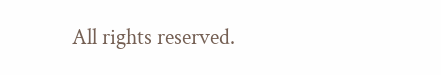All rights reserved.